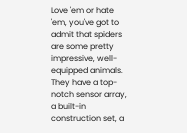Love 'em or hate 'em, you've got to admit that spiders are some pretty impressive, well-equipped animals. They have a top-notch sensor array, a built-in construction set, a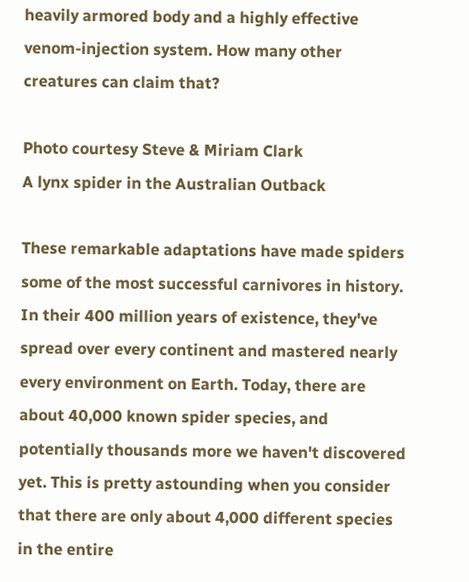heavily armored body and a highly effective venom-injection system. How many other creatures can claim that?

Photo courtesy Steve & Miriam Clark
A lynx spider in the Australian Outback

These remarkable adaptations have made spiders some of the most successful carnivores in history. In their 400 million years of existence, they've spread over every continent and mastered nearly every environment on Earth. Today, there are about 40,000 known spider species, and potentially thousands more we haven't discovered yet. This is pretty astounding when you consider that there are only about 4,000 different species in the entire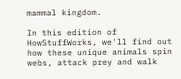mammal kingdom.

In this edition of HowStuffWorks, we'll find out how these unique animals spin webs, attack prey and walk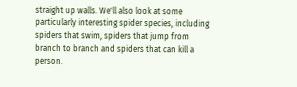straight up walls. We'll also look at some particularly interesting spider species, including spiders that swim, spiders that jump from branch to branch and spiders that can kill a person.